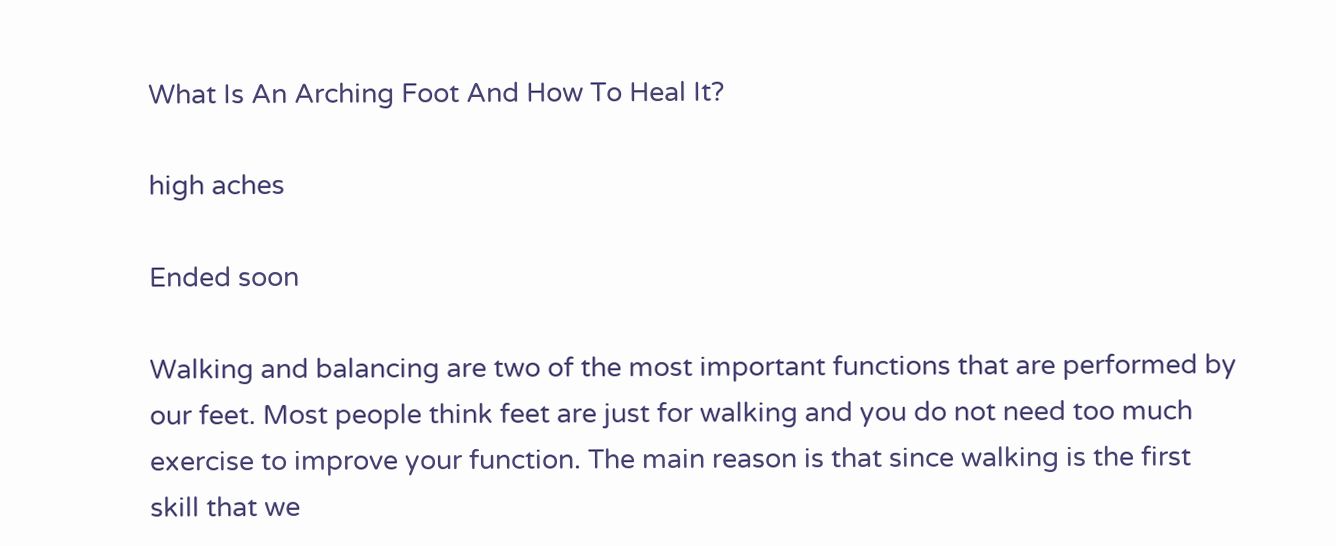What Is An Arching Foot And How To Heal It?

high aches

Ended soon

Walking and balancing are two of the most important functions that are performed by our feet. Most people think feet are just for walking and you do not need too much exercise to improve your function. The main reason is that since walking is the first skill that we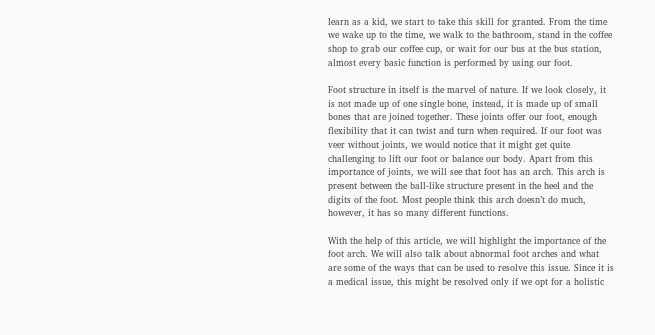learn as a kid, we start to take this skill for granted. From the time we wake up to the time, we walk to the bathroom, stand in the coffee shop to grab our coffee cup, or wait for our bus at the bus station, almost every basic function is performed by using our foot.

Foot structure in itself is the marvel of nature. If we look closely, it is not made up of one single bone, instead, it is made up of small bones that are joined together. These joints offer our foot, enough flexibility that it can twist and turn when required. If our foot was veer without joints, we would notice that it might get quite challenging to lift our foot or balance our body. Apart from this importance of joints, we will see that foot has an arch. This arch is present between the ball-like structure present in the heel and the digits of the foot. Most people think this arch doesn’t do much, however, it has so many different functions.

With the help of this article, we will highlight the importance of the foot arch. We will also talk about abnormal foot arches and what are some of the ways that can be used to resolve this issue. Since it is a medical issue, this might be resolved only if we opt for a holistic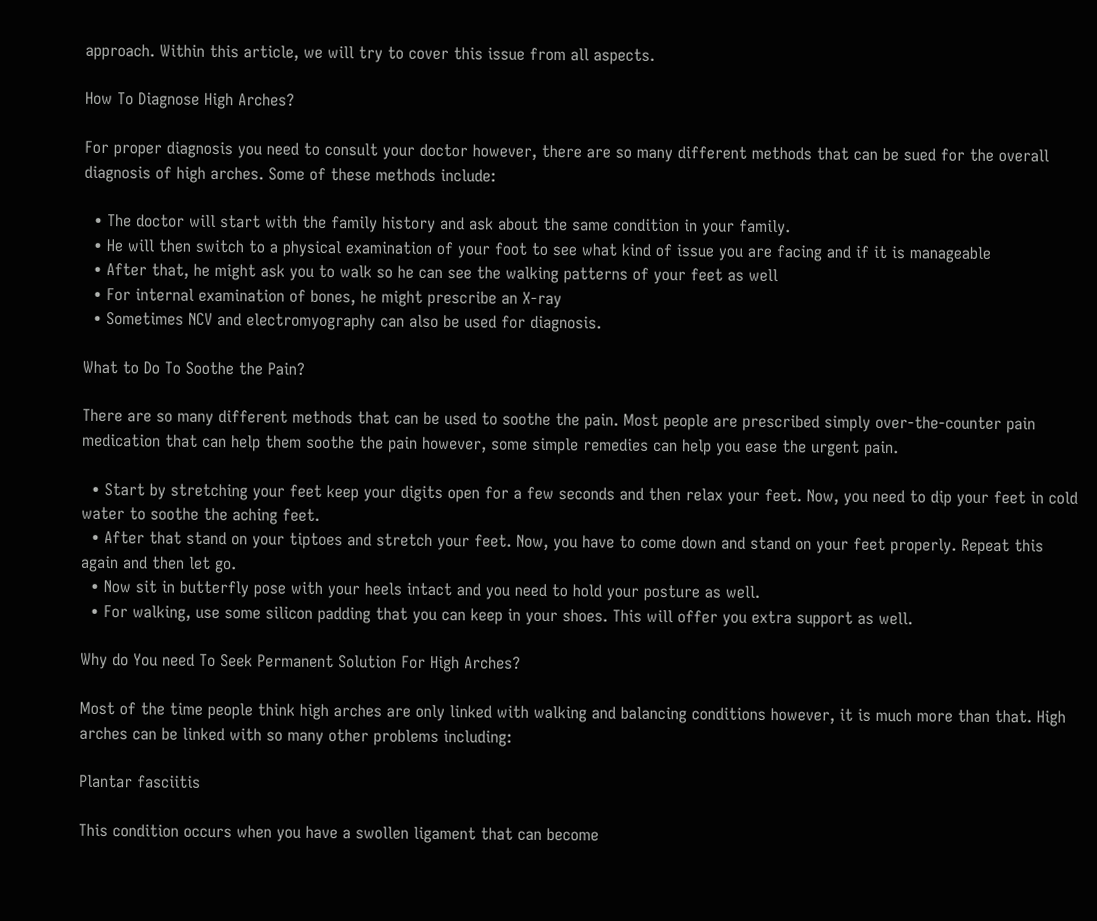approach. Within this article, we will try to cover this issue from all aspects.

How To Diagnose High Arches?

For proper diagnosis you need to consult your doctor however, there are so many different methods that can be sued for the overall diagnosis of high arches. Some of these methods include:

  • The doctor will start with the family history and ask about the same condition in your family.
  • He will then switch to a physical examination of your foot to see what kind of issue you are facing and if it is manageable
  • After that, he might ask you to walk so he can see the walking patterns of your feet as well
  • For internal examination of bones, he might prescribe an X-ray
  • Sometimes NCV and electromyography can also be used for diagnosis.

What to Do To Soothe the Pain?

There are so many different methods that can be used to soothe the pain. Most people are prescribed simply over-the-counter pain medication that can help them soothe the pain however, some simple remedies can help you ease the urgent pain.

  • Start by stretching your feet keep your digits open for a few seconds and then relax your feet. Now, you need to dip your feet in cold water to soothe the aching feet.
  • After that stand on your tiptoes and stretch your feet. Now, you have to come down and stand on your feet properly. Repeat this again and then let go.
  • Now sit in butterfly pose with your heels intact and you need to hold your posture as well.
  • For walking, use some silicon padding that you can keep in your shoes. This will offer you extra support as well.

Why do You need To Seek Permanent Solution For High Arches?

Most of the time people think high arches are only linked with walking and balancing conditions however, it is much more than that. High arches can be linked with so many other problems including:

Plantar fasciitis

This condition occurs when you have a swollen ligament that can become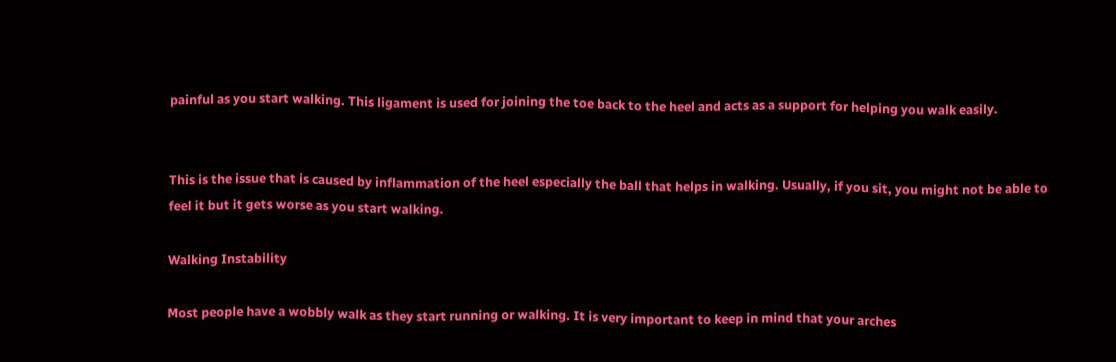painful as you start walking. This ligament is used for joining the toe back to the heel and acts as a support for helping you walk easily.


This is the issue that is caused by inflammation of the heel especially the ball that helps in walking. Usually, if you sit, you might not be able to feel it but it gets worse as you start walking.

Walking Instability

Most people have a wobbly walk as they start running or walking. It is very important to keep in mind that your arches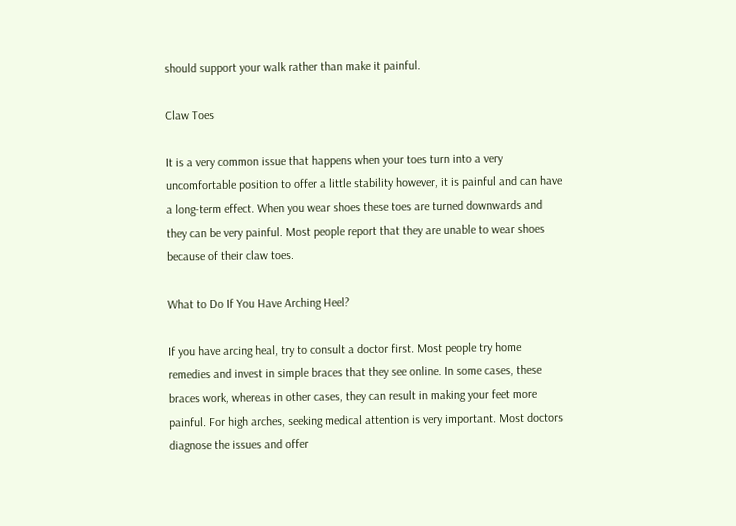should support your walk rather than make it painful.

Claw Toes

It is a very common issue that happens when your toes turn into a very uncomfortable position to offer a little stability however, it is painful and can have a long-term effect. When you wear shoes these toes are turned downwards and they can be very painful. Most people report that they are unable to wear shoes because of their claw toes.

What to Do If You Have Arching Heel?

If you have arcing heal, try to consult a doctor first. Most people try home remedies and invest in simple braces that they see online. In some cases, these braces work, whereas in other cases, they can result in making your feet more painful. For high arches, seeking medical attention is very important. Most doctors diagnose the issues and offer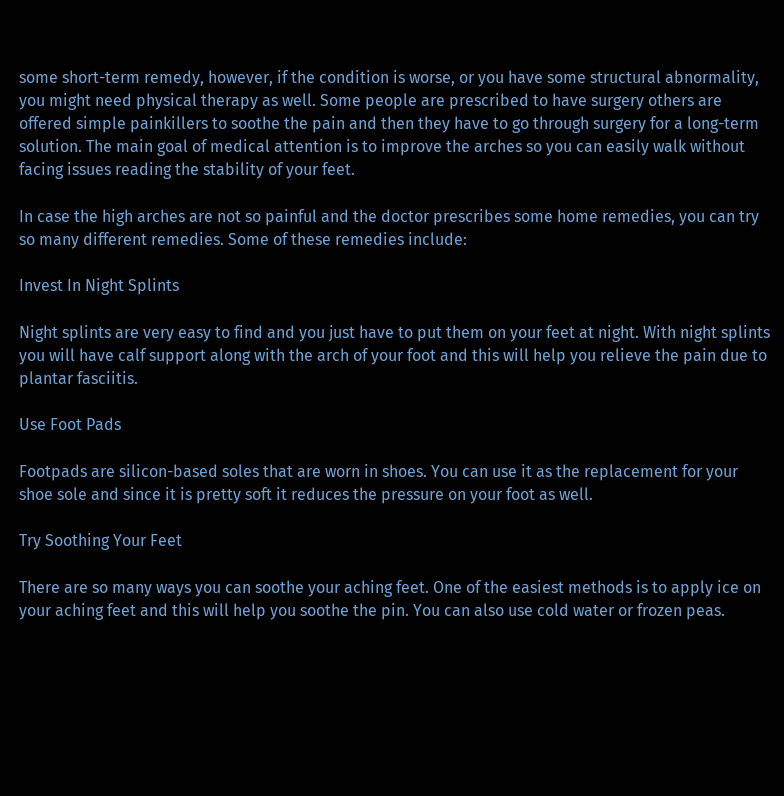some short-term remedy, however, if the condition is worse, or you have some structural abnormality, you might need physical therapy as well. Some people are prescribed to have surgery others are offered simple painkillers to soothe the pain and then they have to go through surgery for a long-term solution. The main goal of medical attention is to improve the arches so you can easily walk without facing issues reading the stability of your feet.

In case the high arches are not so painful and the doctor prescribes some home remedies, you can try so many different remedies. Some of these remedies include:

Invest In Night Splints

Night splints are very easy to find and you just have to put them on your feet at night. With night splints you will have calf support along with the arch of your foot and this will help you relieve the pain due to plantar fasciitis.

Use Foot Pads

Footpads are silicon-based soles that are worn in shoes. You can use it as the replacement for your shoe sole and since it is pretty soft it reduces the pressure on your foot as well.

Try Soothing Your Feet

There are so many ways you can soothe your aching feet. One of the easiest methods is to apply ice on your aching feet and this will help you soothe the pin. You can also use cold water or frozen peas.